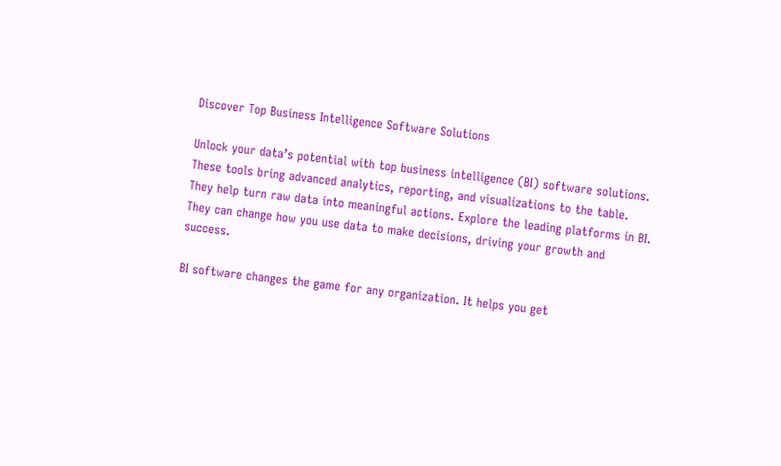Discover Top Business Intelligence Software Solutions

Unlock your data’s potential with top business intelligence (BI) software solutions. These tools bring advanced analytics, reporting, and visualizations to the table. They help turn raw data into meaningful actions. Explore the leading platforms in BI. They can change how you use data to make decisions, driving your growth and success.

BI software changes the game for any organization. It helps you get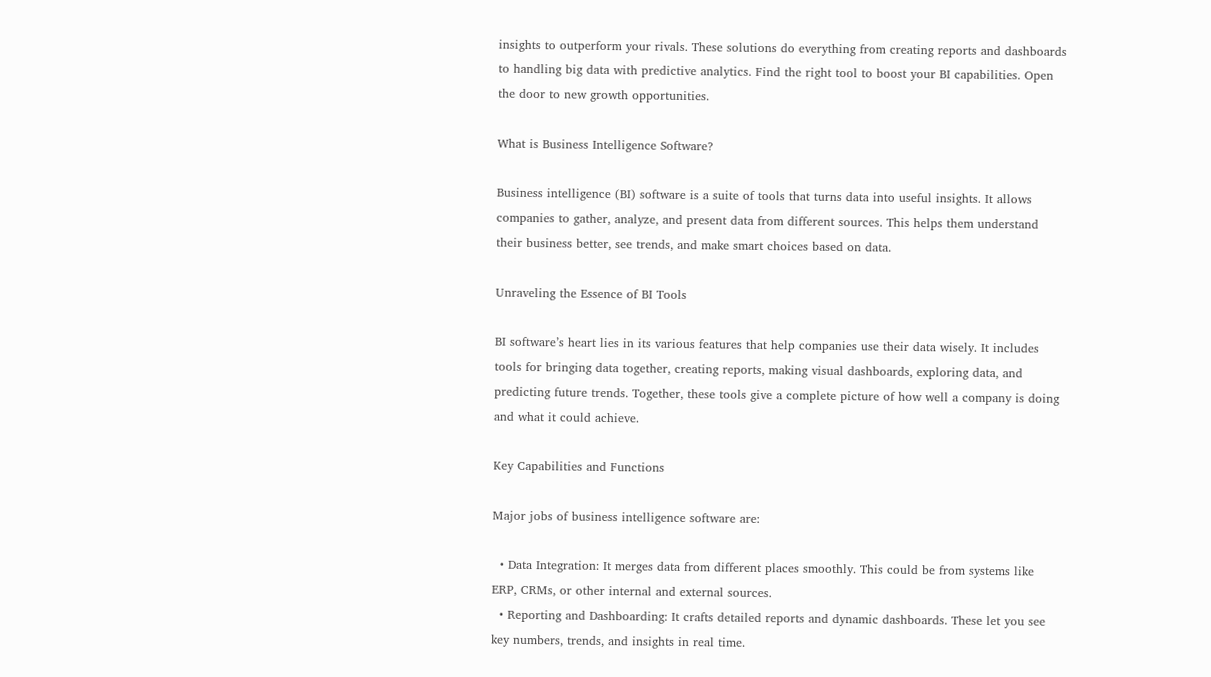insights to outperform your rivals. These solutions do everything from creating reports and dashboards to handling big data with predictive analytics. Find the right tool to boost your BI capabilities. Open the door to new growth opportunities.

What is Business Intelligence Software?

Business intelligence (BI) software is a suite of tools that turns data into useful insights. It allows companies to gather, analyze, and present data from different sources. This helps them understand their business better, see trends, and make smart choices based on data.

Unraveling the Essence of BI Tools

BI software’s heart lies in its various features that help companies use their data wisely. It includes tools for bringing data together, creating reports, making visual dashboards, exploring data, and predicting future trends. Together, these tools give a complete picture of how well a company is doing and what it could achieve.

Key Capabilities and Functions

Major jobs of business intelligence software are:

  • Data Integration: It merges data from different places smoothly. This could be from systems like ERP, CRMs, or other internal and external sources.
  • Reporting and Dashboarding: It crafts detailed reports and dynamic dashboards. These let you see key numbers, trends, and insights in real time.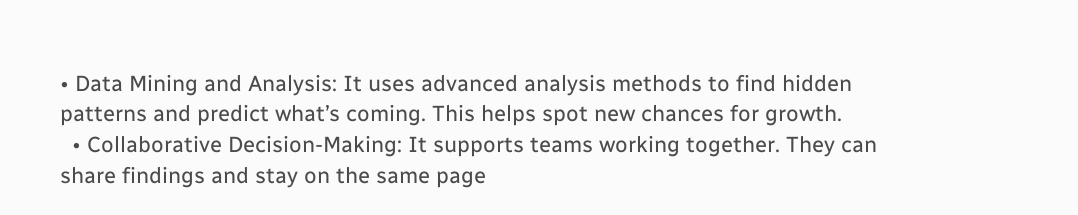• Data Mining and Analysis: It uses advanced analysis methods to find hidden patterns and predict what’s coming. This helps spot new chances for growth.
  • Collaborative Decision-Making: It supports teams working together. They can share findings and stay on the same page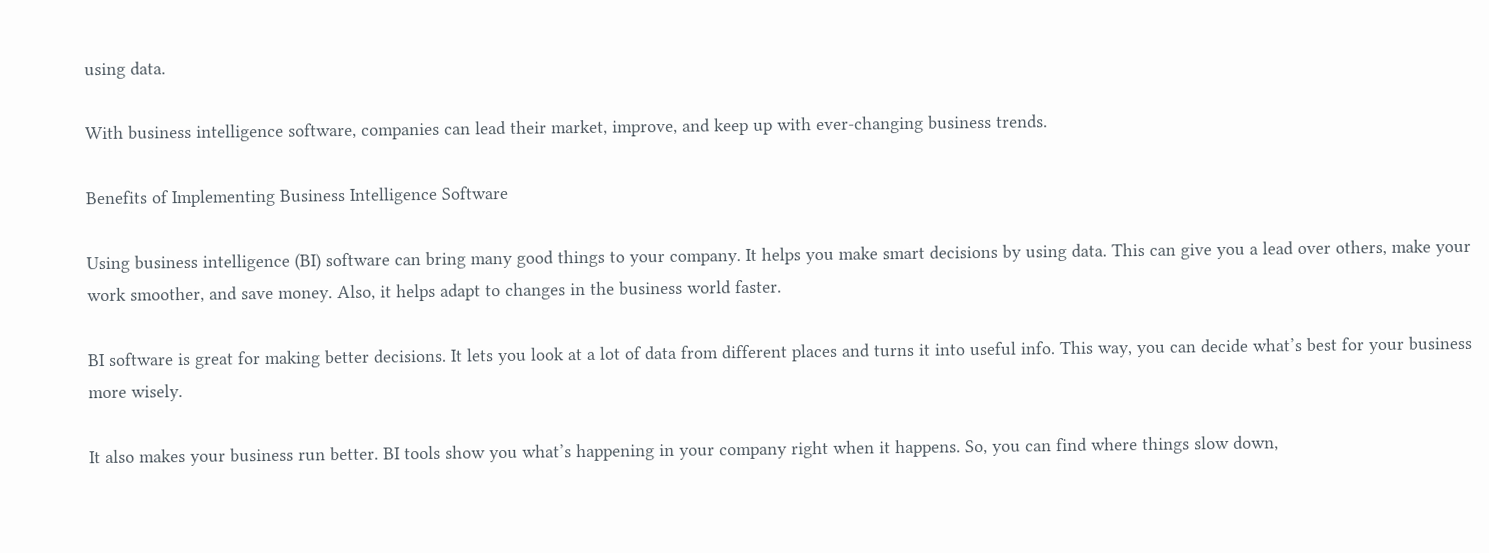using data.

With business intelligence software, companies can lead their market, improve, and keep up with ever-changing business trends.

Benefits of Implementing Business Intelligence Software

Using business intelligence (BI) software can bring many good things to your company. It helps you make smart decisions by using data. This can give you a lead over others, make your work smoother, and save money. Also, it helps adapt to changes in the business world faster.

BI software is great for making better decisions. It lets you look at a lot of data from different places and turns it into useful info. This way, you can decide what’s best for your business more wisely.

It also makes your business run better. BI tools show you what’s happening in your company right when it happens. So, you can find where things slow down,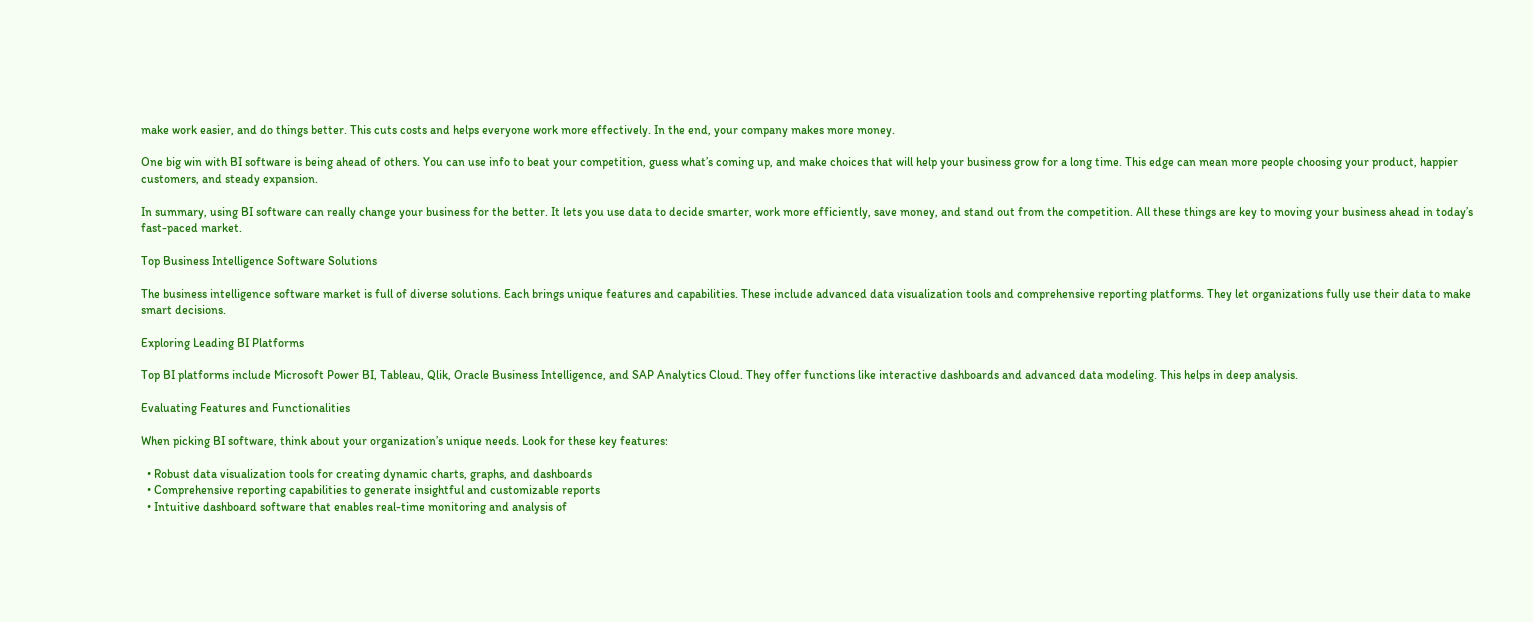make work easier, and do things better. This cuts costs and helps everyone work more effectively. In the end, your company makes more money.

One big win with BI software is being ahead of others. You can use info to beat your competition, guess what’s coming up, and make choices that will help your business grow for a long time. This edge can mean more people choosing your product, happier customers, and steady expansion.

In summary, using BI software can really change your business for the better. It lets you use data to decide smarter, work more efficiently, save money, and stand out from the competition. All these things are key to moving your business ahead in today’s fast-paced market.

Top Business Intelligence Software Solutions

The business intelligence software market is full of diverse solutions. Each brings unique features and capabilities. These include advanced data visualization tools and comprehensive reporting platforms. They let organizations fully use their data to make smart decisions.

Exploring Leading BI Platforms

Top BI platforms include Microsoft Power BI, Tableau, Qlik, Oracle Business Intelligence, and SAP Analytics Cloud. They offer functions like interactive dashboards and advanced data modeling. This helps in deep analysis.

Evaluating Features and Functionalities

When picking BI software, think about your organization’s unique needs. Look for these key features:

  • Robust data visualization tools for creating dynamic charts, graphs, and dashboards
  • Comprehensive reporting capabilities to generate insightful and customizable reports
  • Intuitive dashboard software that enables real-time monitoring and analysis of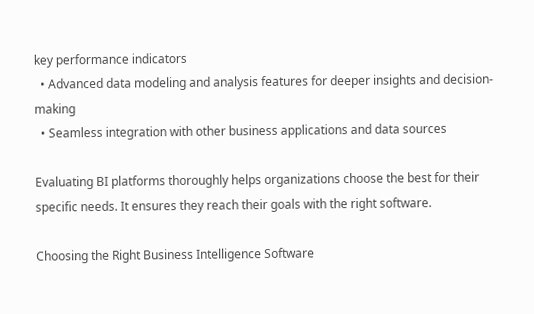key performance indicators
  • Advanced data modeling and analysis features for deeper insights and decision-making
  • Seamless integration with other business applications and data sources

Evaluating BI platforms thoroughly helps organizations choose the best for their specific needs. It ensures they reach their goals with the right software.

Choosing the Right Business Intelligence Software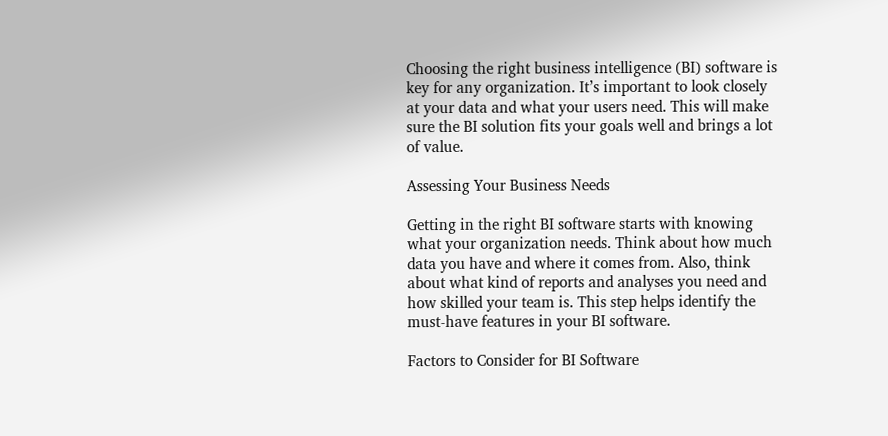Choosing the right business intelligence (BI) software is key for any organization. It’s important to look closely at your data and what your users need. This will make sure the BI solution fits your goals well and brings a lot of value.

Assessing Your Business Needs

Getting in the right BI software starts with knowing what your organization needs. Think about how much data you have and where it comes from. Also, think about what kind of reports and analyses you need and how skilled your team is. This step helps identify the must-have features in your BI software.

Factors to Consider for BI Software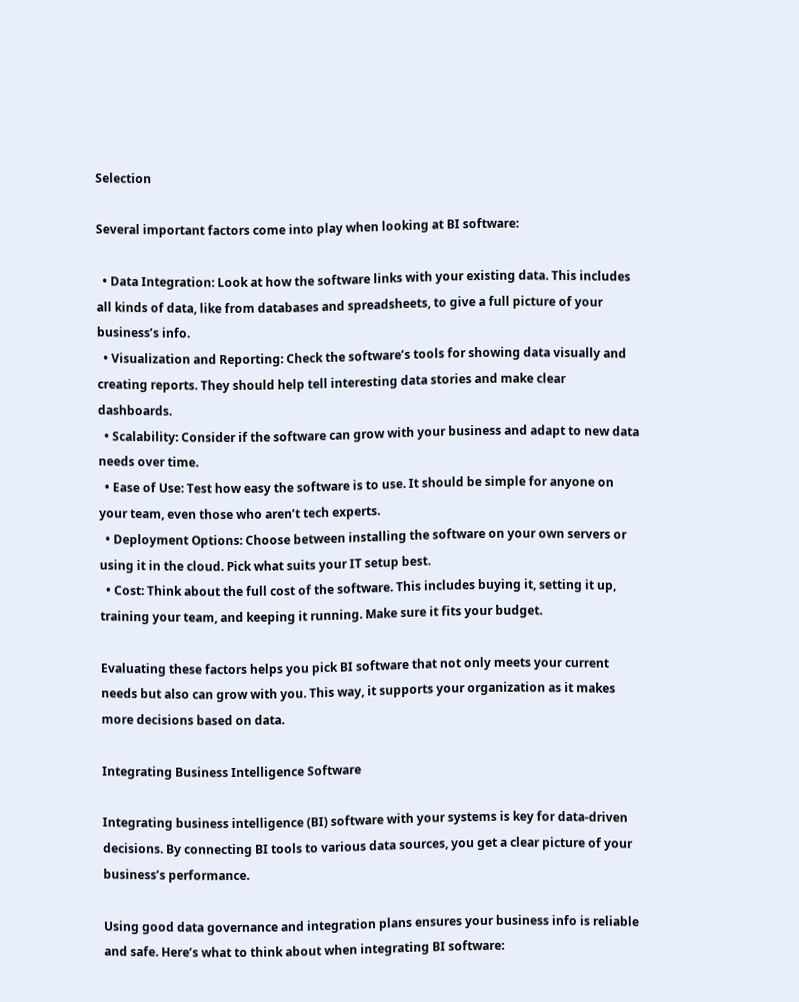Selection

Several important factors come into play when looking at BI software:

  • Data Integration: Look at how the software links with your existing data. This includes all kinds of data, like from databases and spreadsheets, to give a full picture of your business’s info.
  • Visualization and Reporting: Check the software’s tools for showing data visually and creating reports. They should help tell interesting data stories and make clear dashboards.
  • Scalability: Consider if the software can grow with your business and adapt to new data needs over time.
  • Ease of Use: Test how easy the software is to use. It should be simple for anyone on your team, even those who aren’t tech experts.
  • Deployment Options: Choose between installing the software on your own servers or using it in the cloud. Pick what suits your IT setup best.
  • Cost: Think about the full cost of the software. This includes buying it, setting it up, training your team, and keeping it running. Make sure it fits your budget.

Evaluating these factors helps you pick BI software that not only meets your current needs but also can grow with you. This way, it supports your organization as it makes more decisions based on data.

Integrating Business Intelligence Software

Integrating business intelligence (BI) software with your systems is key for data-driven decisions. By connecting BI tools to various data sources, you get a clear picture of your business’s performance.

Using good data governance and integration plans ensures your business info is reliable and safe. Here’s what to think about when integrating BI software: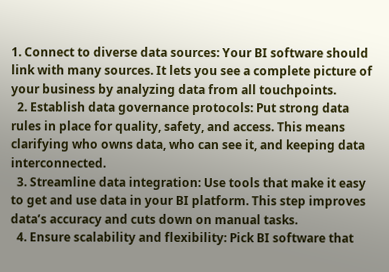1. Connect to diverse data sources: Your BI software should link with many sources. It lets you see a complete picture of your business by analyzing data from all touchpoints.
  2. Establish data governance protocols: Put strong data rules in place for quality, safety, and access. This means clarifying who owns data, who can see it, and keeping data interconnected.
  3. Streamline data integration: Use tools that make it easy to get and use data in your BI platform. This step improves data’s accuracy and cuts down on manual tasks.
  4. Ensure scalability and flexibility: Pick BI software that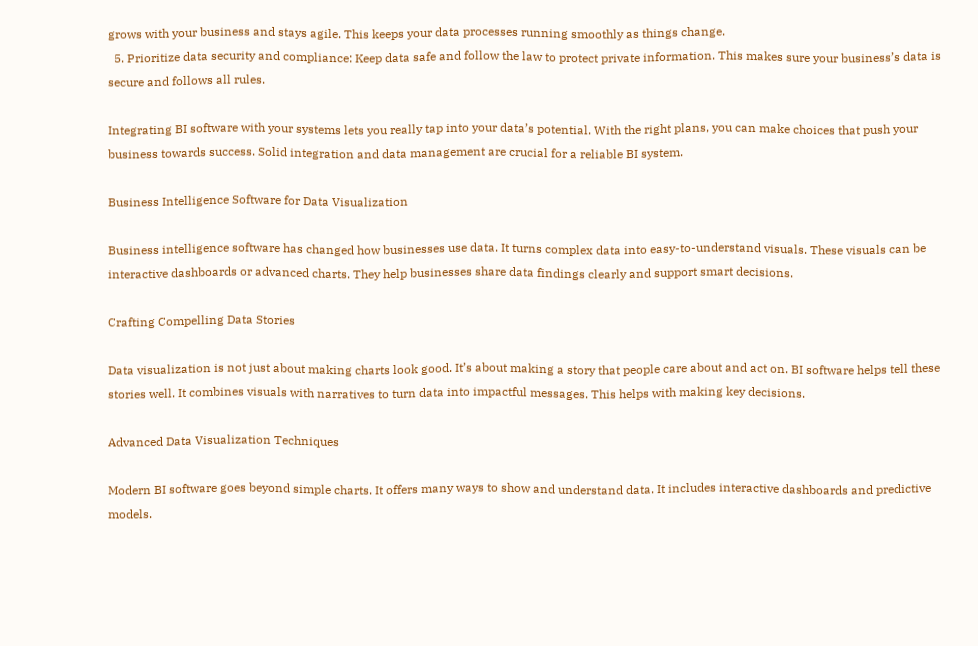grows with your business and stays agile. This keeps your data processes running smoothly as things change.
  5. Prioritize data security and compliance: Keep data safe and follow the law to protect private information. This makes sure your business’s data is secure and follows all rules.

Integrating BI software with your systems lets you really tap into your data’s potential. With the right plans, you can make choices that push your business towards success. Solid integration and data management are crucial for a reliable BI system.

Business Intelligence Software for Data Visualization

Business intelligence software has changed how businesses use data. It turns complex data into easy-to-understand visuals. These visuals can be interactive dashboards or advanced charts. They help businesses share data findings clearly and support smart decisions.

Crafting Compelling Data Stories

Data visualization is not just about making charts look good. It’s about making a story that people care about and act on. BI software helps tell these stories well. It combines visuals with narratives to turn data into impactful messages. This helps with making key decisions.

Advanced Data Visualization Techniques

Modern BI software goes beyond simple charts. It offers many ways to show and understand data. It includes interactive dashboards and predictive models.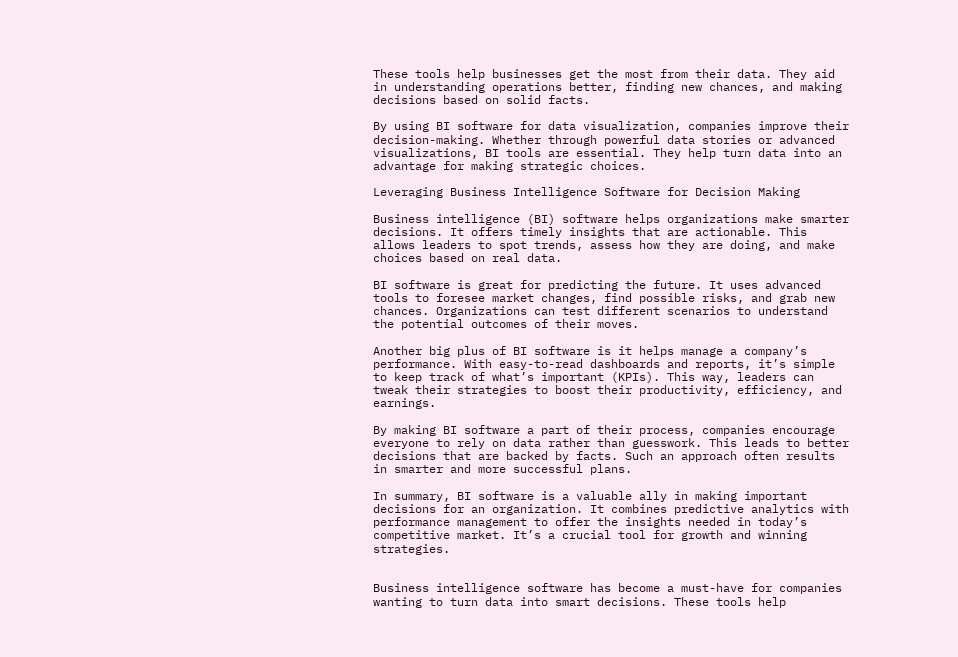These tools help businesses get the most from their data. They aid in understanding operations better, finding new chances, and making decisions based on solid facts.

By using BI software for data visualization, companies improve their decision-making. Whether through powerful data stories or advanced visualizations, BI tools are essential. They help turn data into an advantage for making strategic choices.

Leveraging Business Intelligence Software for Decision Making

Business intelligence (BI) software helps organizations make smarter decisions. It offers timely insights that are actionable. This allows leaders to spot trends, assess how they are doing, and make choices based on real data.

BI software is great for predicting the future. It uses advanced tools to foresee market changes, find possible risks, and grab new chances. Organizations can test different scenarios to understand the potential outcomes of their moves.

Another big plus of BI software is it helps manage a company’s performance. With easy-to-read dashboards and reports, it’s simple to keep track of what’s important (KPIs). This way, leaders can tweak their strategies to boost their productivity, efficiency, and earnings.

By making BI software a part of their process, companies encourage everyone to rely on data rather than guesswork. This leads to better decisions that are backed by facts. Such an approach often results in smarter and more successful plans.

In summary, BI software is a valuable ally in making important decisions for an organization. It combines predictive analytics with performance management to offer the insights needed in today’s competitive market. It’s a crucial tool for growth and winning strategies.


Business intelligence software has become a must-have for companies wanting to turn data into smart decisions. These tools help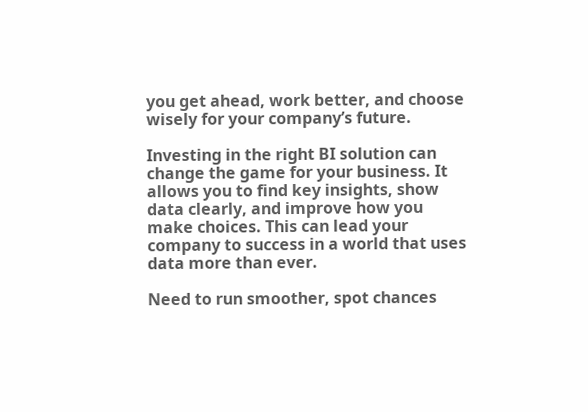you get ahead, work better, and choose wisely for your company’s future.

Investing in the right BI solution can change the game for your business. It allows you to find key insights, show data clearly, and improve how you make choices. This can lead your company to success in a world that uses data more than ever.

Need to run smoother, spot chances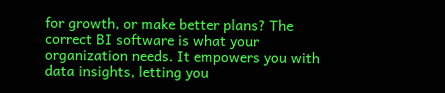for growth, or make better plans? The correct BI software is what your organization needs. It empowers you with data insights, letting you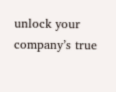unlock your company’s true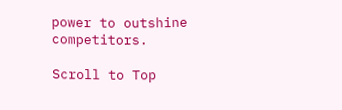power to outshine competitors.

Scroll to Top